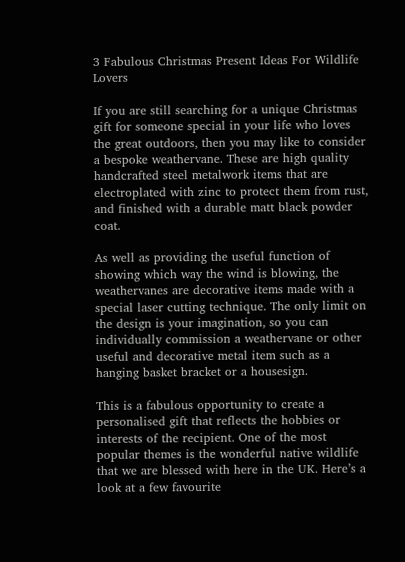3 Fabulous Christmas Present Ideas For Wildlife Lovers

If you are still searching for a unique Christmas gift for someone special in your life who loves the great outdoors, then you may like to consider a bespoke weathervane. These are high quality handcrafted steel metalwork items that are electroplated with zinc to protect them from rust, and finished with a durable matt black powder coat.

As well as providing the useful function of showing which way the wind is blowing, the weathervanes are decorative items made with a special laser cutting technique. The only limit on the design is your imagination, so you can individually commission a weathervane or other useful and decorative metal item such as a hanging basket bracket or a housesign.

This is a fabulous opportunity to create a personalised gift that reflects the hobbies or interests of the recipient. One of the most popular themes is the wonderful native wildlife that we are blessed with here in the UK. Here’s a look at a few favourite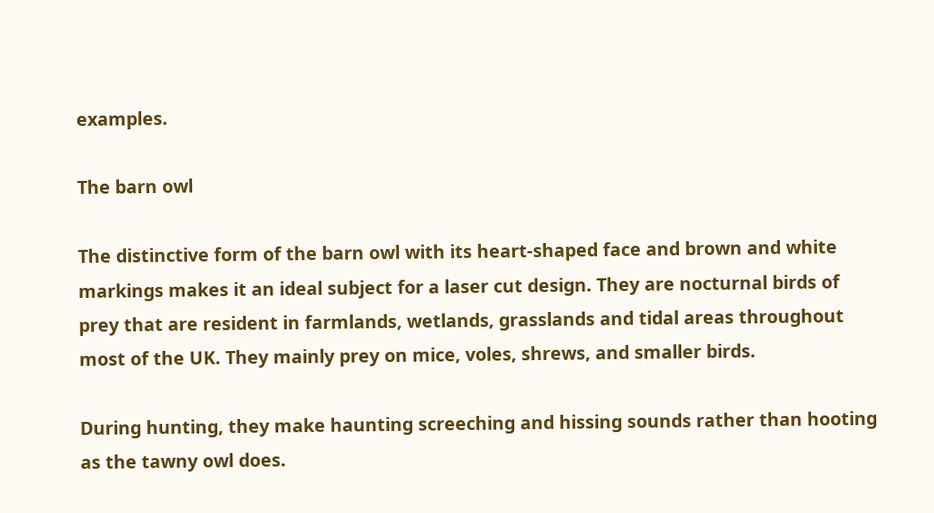examples.

The barn owl

The distinctive form of the barn owl with its heart-shaped face and brown and white markings makes it an ideal subject for a laser cut design. They are nocturnal birds of prey that are resident in farmlands, wetlands, grasslands and tidal areas throughout most of the UK. They mainly prey on mice, voles, shrews, and smaller birds.

During hunting, they make haunting screeching and hissing sounds rather than hooting as the tawny owl does.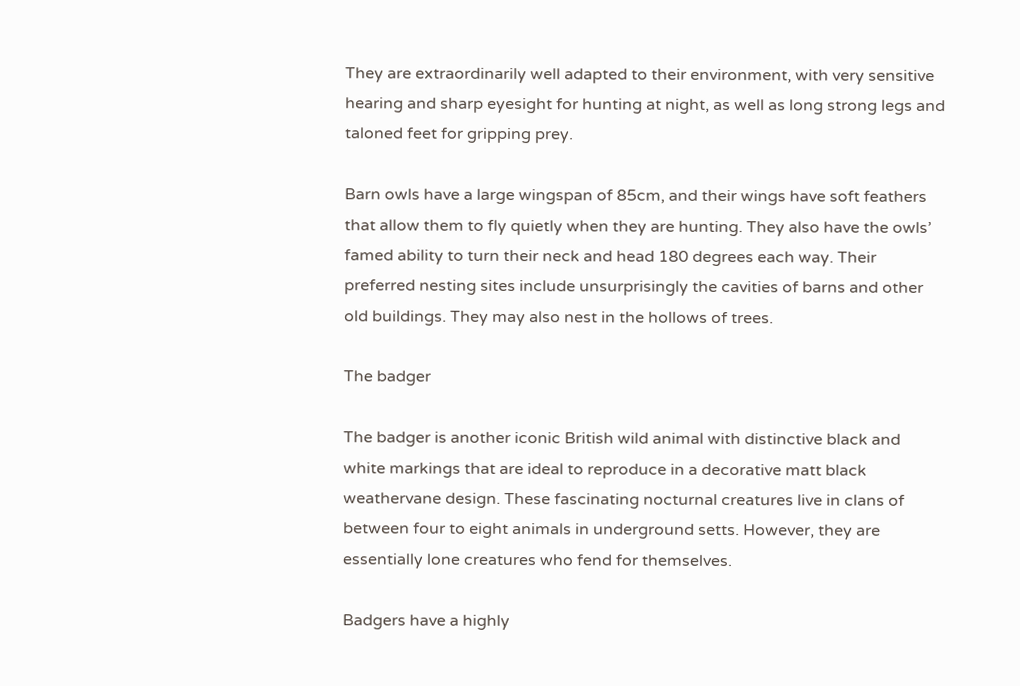They are extraordinarily well adapted to their environment, with very sensitive hearing and sharp eyesight for hunting at night, as well as long strong legs and taloned feet for gripping prey.

Barn owls have a large wingspan of 85cm, and their wings have soft feathers that allow them to fly quietly when they are hunting. They also have the owls’ famed ability to turn their neck and head 180 degrees each way. Their preferred nesting sites include unsurprisingly the cavities of barns and other old buildings. They may also nest in the hollows of trees.

The badger

The badger is another iconic British wild animal with distinctive black and white markings that are ideal to reproduce in a decorative matt black weathervane design. These fascinating nocturnal creatures live in clans of between four to eight animals in underground setts. However, they are essentially lone creatures who fend for themselves.

Badgers have a highly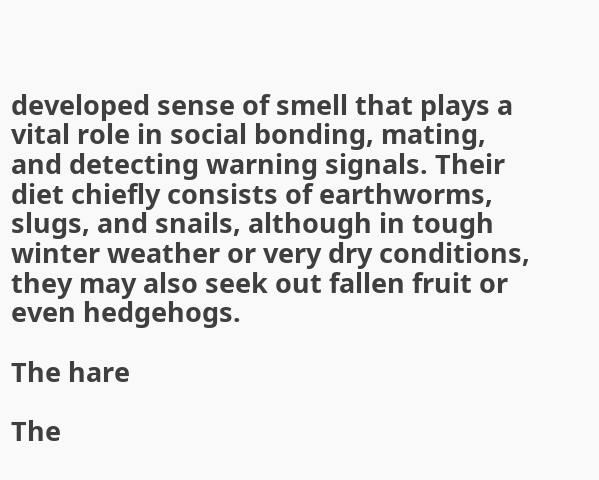developed sense of smell that plays a vital role in social bonding, mating, and detecting warning signals. Their diet chiefly consists of earthworms, slugs, and snails, although in tough winter weather or very dry conditions, they may also seek out fallen fruit or even hedgehogs.

The hare

The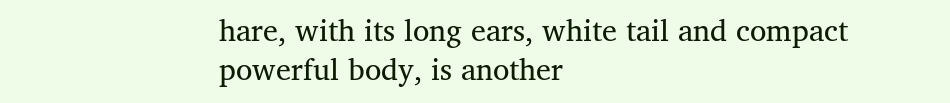hare, with its long ears, white tail and compact powerful body, is another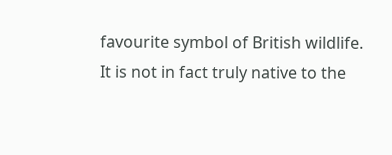favourite symbol of British wildlife. It is not in fact truly native to the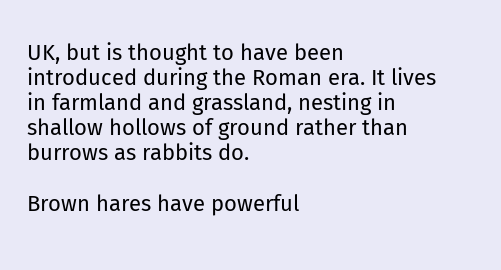UK, but is thought to have been introduced during the Roman era. It lives in farmland and grassland, nesting in shallow hollows of ground rather than burrows as rabbits do.

Brown hares have powerful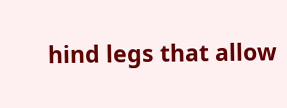hind legs that allow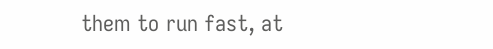them to run fast, at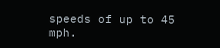speeds of up to 45 mph.